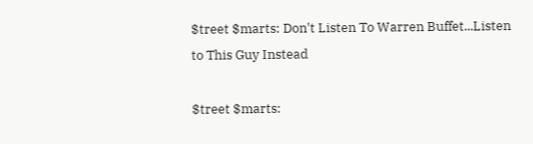$treet $marts: Don't Listen To Warren Buffet...Listen to This Guy Instead

$treet $marts: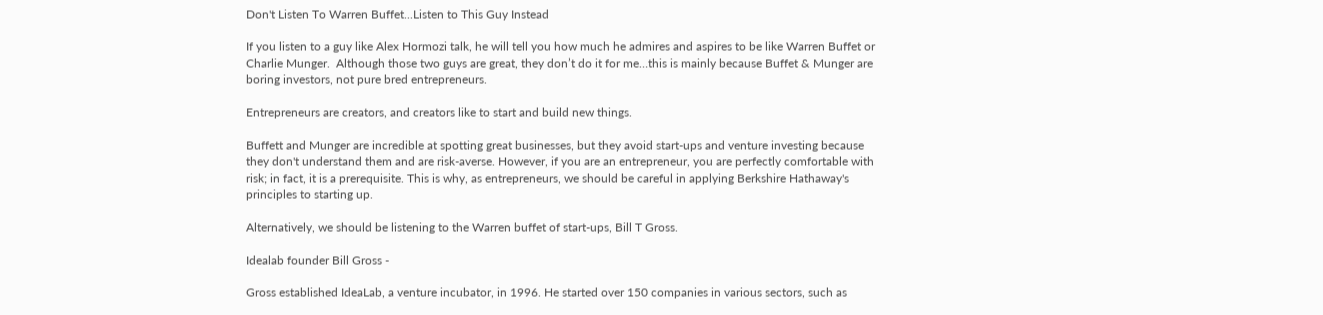Don't Listen To Warren Buffet...Listen to This Guy Instead

If you listen to a guy like Alex Hormozi talk, he will tell you how much he admires and aspires to be like Warren Buffet or Charlie Munger.  Although those two guys are great, they don’t do it for me…this is mainly because Buffet & Munger are boring investors, not pure bred entrepreneurs.

Entrepreneurs are creators, and creators like to start and build new things.

Buffett and Munger are incredible at spotting great businesses, but they avoid start-ups and venture investing because they don't understand them and are risk-averse. However, if you are an entrepreneur, you are perfectly comfortable with risk; in fact, it is a prerequisite. This is why, as entrepreneurs, we should be careful in applying Berkshire Hathaway's principles to starting up.

Alternatively, we should be listening to the Warren buffet of start-ups, Bill T Gross.

Idealab founder Bill Gross -

Gross established IdeaLab, a venture incubator, in 1996. He started over 150 companies in various sectors, such as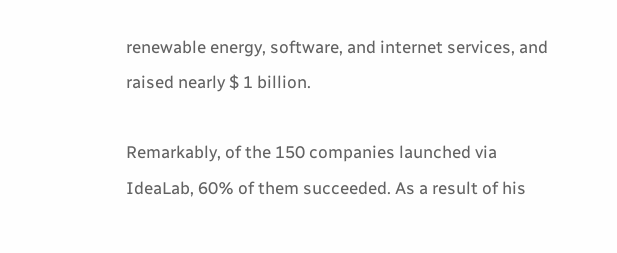renewable energy, software, and internet services, and raised nearly $ 1 billion.

Remarkably, of the 150 companies launched via IdeaLab, 60% of them succeeded. As a result of his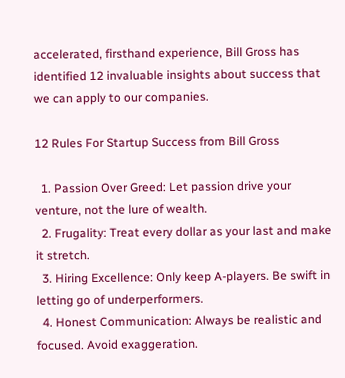accelerated, firsthand experience, Bill Gross has identified 12 invaluable insights about success that we can apply to our companies.

12 Rules For Startup Success from Bill Gross

  1. Passion Over Greed: Let passion drive your venture, not the lure of wealth.
  2. Frugality: Treat every dollar as your last and make it stretch.
  3. Hiring Excellence: Only keep A-players. Be swift in letting go of underperformers.
  4. Honest Communication: Always be realistic and focused. Avoid exaggeration.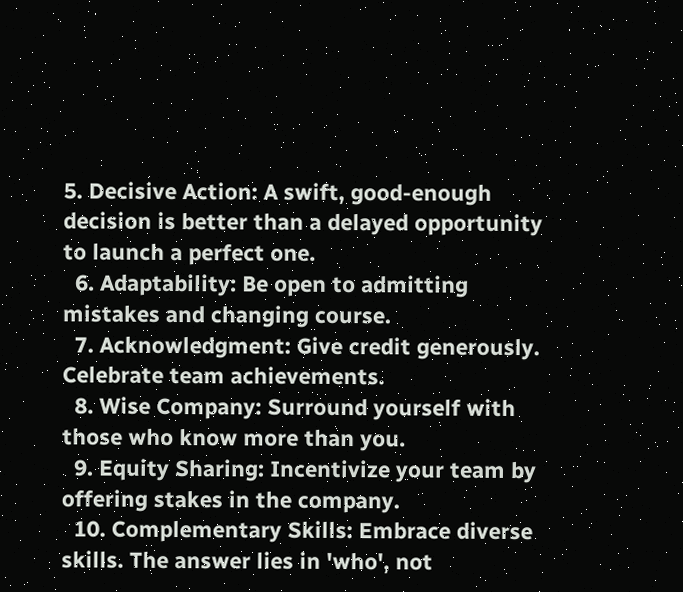5. Decisive Action: A swift, good-enough decision is better than a delayed opportunity to launch a perfect one.
  6. Adaptability: Be open to admitting mistakes and changing course.
  7. Acknowledgment: Give credit generously. Celebrate team achievements.
  8. Wise Company: Surround yourself with those who know more than you.
  9. Equity Sharing: Incentivize your team by offering stakes in the company.
  10. Complementary Skills: Embrace diverse skills. The answer lies in 'who', not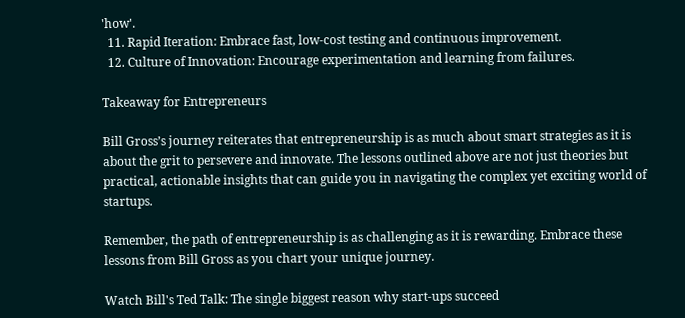'how'.
  11. Rapid Iteration: Embrace fast, low-cost testing and continuous improvement.
  12. Culture of Innovation: Encourage experimentation and learning from failures.

Takeaway for Entrepreneurs

Bill Gross’s journey reiterates that entrepreneurship is as much about smart strategies as it is about the grit to persevere and innovate. The lessons outlined above are not just theories but practical, actionable insights that can guide you in navigating the complex yet exciting world of startups.

Remember, the path of entrepreneurship is as challenging as it is rewarding. Embrace these lessons from Bill Gross as you chart your unique journey.

Watch Bill's Ted Talk: The single biggest reason why start-ups succeed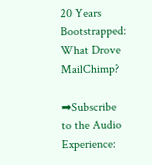20 Years Bootstrapped: What Drove MailChimp?

➡Subscribe to the Audio Experience: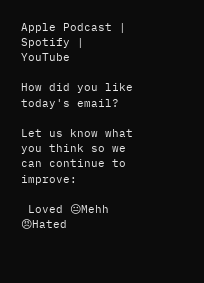Apple Podcast | Spotify | YouTube

How did you like today's email?

Let us know what you think so we can continue to improve:

 Loved 😐Mehh 😠Hated